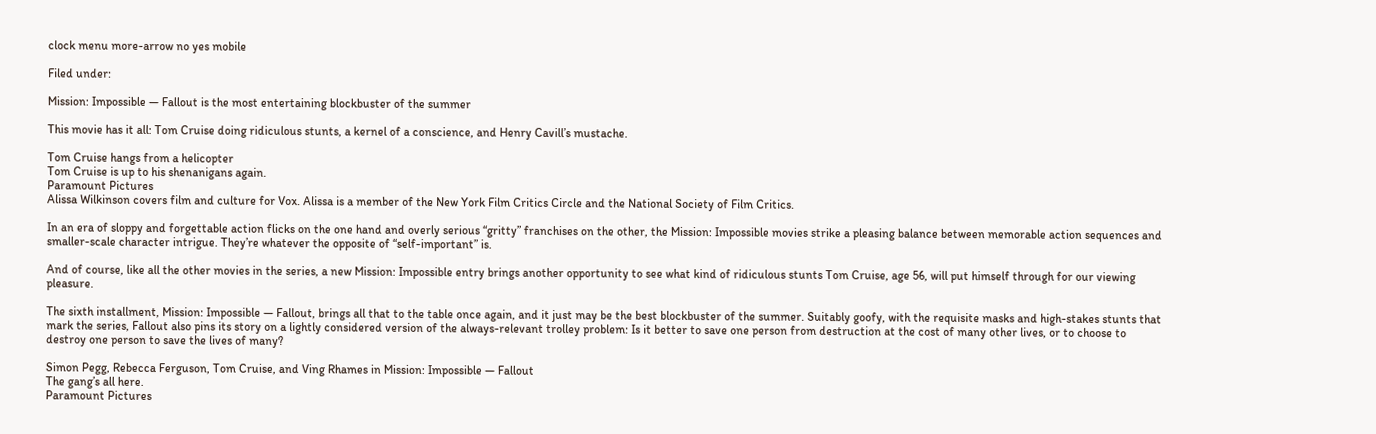clock menu more-arrow no yes mobile

Filed under:

Mission: Impossible — Fallout is the most entertaining blockbuster of the summer

This movie has it all: Tom Cruise doing ridiculous stunts, a kernel of a conscience, and Henry Cavill’s mustache.

Tom Cruise hangs from a helicopter
Tom Cruise is up to his shenanigans again.
Paramount Pictures
Alissa Wilkinson covers film and culture for Vox. Alissa is a member of the New York Film Critics Circle and the National Society of Film Critics.

In an era of sloppy and forgettable action flicks on the one hand and overly serious “gritty” franchises on the other, the Mission: Impossible movies strike a pleasing balance between memorable action sequences and smaller-scale character intrigue. They’re whatever the opposite of “self-important” is.

And of course, like all the other movies in the series, a new Mission: Impossible entry brings another opportunity to see what kind of ridiculous stunts Tom Cruise, age 56, will put himself through for our viewing pleasure.

The sixth installment, Mission: Impossible — Fallout, brings all that to the table once again, and it just may be the best blockbuster of the summer. Suitably goofy, with the requisite masks and high-stakes stunts that mark the series, Fallout also pins its story on a lightly considered version of the always-relevant trolley problem: Is it better to save one person from destruction at the cost of many other lives, or to choose to destroy one person to save the lives of many?

Simon Pegg, Rebecca Ferguson, Tom Cruise, and Ving Rhames in Mission: Impossible — Fallout
The gang’s all here.
Paramount Pictures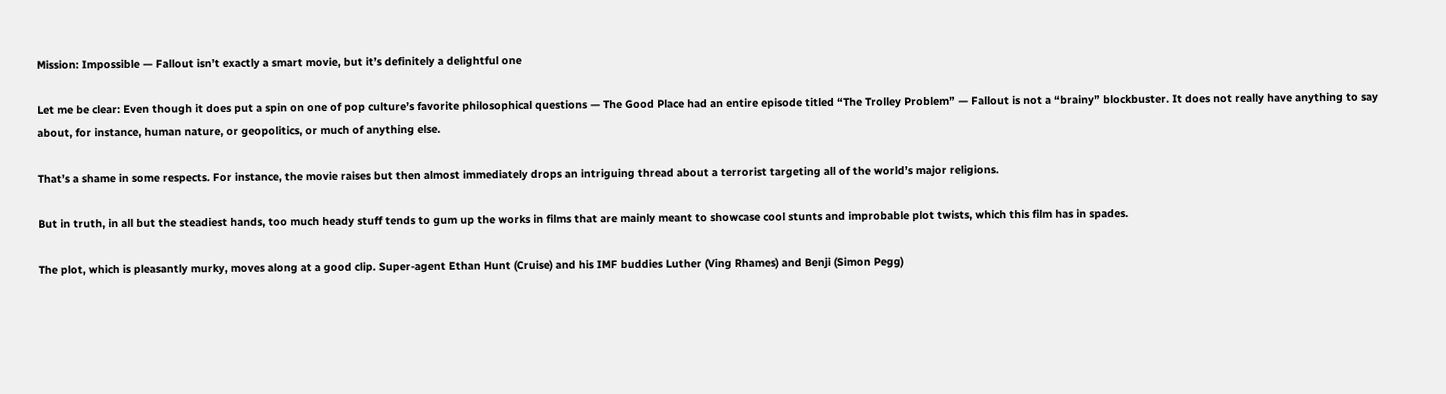Mission: Impossible — Fallout isn’t exactly a smart movie, but it’s definitely a delightful one

Let me be clear: Even though it does put a spin on one of pop culture’s favorite philosophical questions — The Good Place had an entire episode titled “The Trolley Problem” — Fallout is not a “brainy” blockbuster. It does not really have anything to say about, for instance, human nature, or geopolitics, or much of anything else.

That’s a shame in some respects. For instance, the movie raises but then almost immediately drops an intriguing thread about a terrorist targeting all of the world’s major religions.

But in truth, in all but the steadiest hands, too much heady stuff tends to gum up the works in films that are mainly meant to showcase cool stunts and improbable plot twists, which this film has in spades.

The plot, which is pleasantly murky, moves along at a good clip. Super-agent Ethan Hunt (Cruise) and his IMF buddies Luther (Ving Rhames) and Benji (Simon Pegg)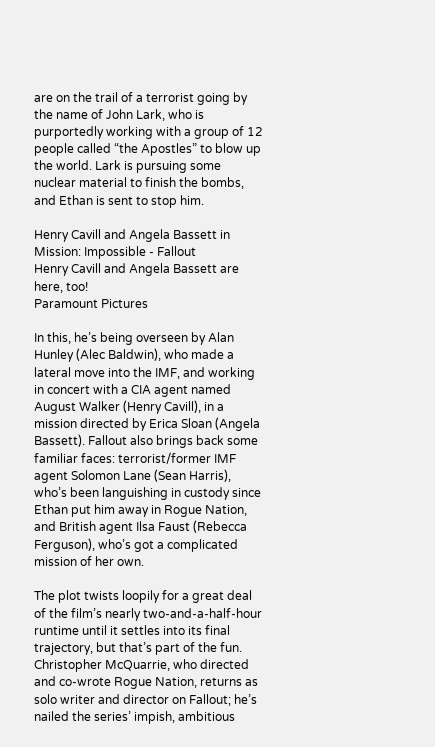are on the trail of a terrorist going by the name of John Lark, who is purportedly working with a group of 12 people called “the Apostles” to blow up the world. Lark is pursuing some nuclear material to finish the bombs, and Ethan is sent to stop him.

Henry Cavill and Angela Bassett in Mission: Impossible - Fallout
Henry Cavill and Angela Bassett are here, too!
Paramount Pictures

In this, he’s being overseen by Alan Hunley (Alec Baldwin), who made a lateral move into the IMF, and working in concert with a CIA agent named August Walker (Henry Cavill), in a mission directed by Erica Sloan (Angela Bassett). Fallout also brings back some familiar faces: terrorist/former IMF agent Solomon Lane (Sean Harris), who’s been languishing in custody since Ethan put him away in Rogue Nation, and British agent Ilsa Faust (Rebecca Ferguson), who’s got a complicated mission of her own.

The plot twists loopily for a great deal of the film’s nearly two-and-a-half-hour runtime until it settles into its final trajectory, but that’s part of the fun. Christopher McQuarrie, who directed and co-wrote Rogue Nation, returns as solo writer and director on Fallout; he’s nailed the series’ impish, ambitious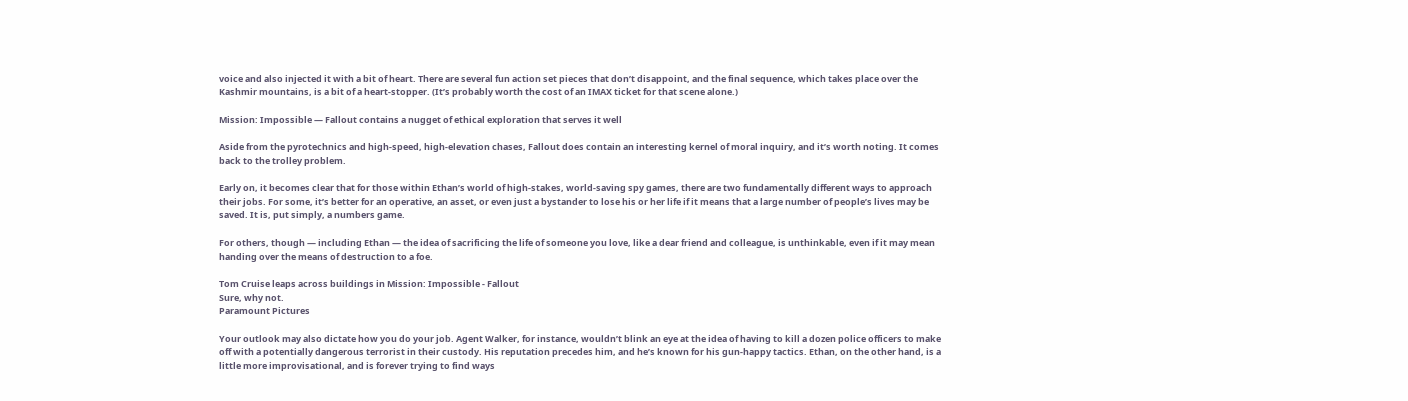voice and also injected it with a bit of heart. There are several fun action set pieces that don’t disappoint, and the final sequence, which takes place over the Kashmir mountains, is a bit of a heart-stopper. (It’s probably worth the cost of an IMAX ticket for that scene alone.)

Mission: Impossible — Fallout contains a nugget of ethical exploration that serves it well

Aside from the pyrotechnics and high-speed, high-elevation chases, Fallout does contain an interesting kernel of moral inquiry, and it’s worth noting. It comes back to the trolley problem.

Early on, it becomes clear that for those within Ethan’s world of high-stakes, world-saving spy games, there are two fundamentally different ways to approach their jobs. For some, it’s better for an operative, an asset, or even just a bystander to lose his or her life if it means that a large number of people’s lives may be saved. It is, put simply, a numbers game.

For others, though — including Ethan — the idea of sacrificing the life of someone you love, like a dear friend and colleague, is unthinkable, even if it may mean handing over the means of destruction to a foe.

Tom Cruise leaps across buildings in Mission: Impossible - Fallout
Sure, why not.
Paramount Pictures

Your outlook may also dictate how you do your job. Agent Walker, for instance, wouldn’t blink an eye at the idea of having to kill a dozen police officers to make off with a potentially dangerous terrorist in their custody. His reputation precedes him, and he’s known for his gun-happy tactics. Ethan, on the other hand, is a little more improvisational, and is forever trying to find ways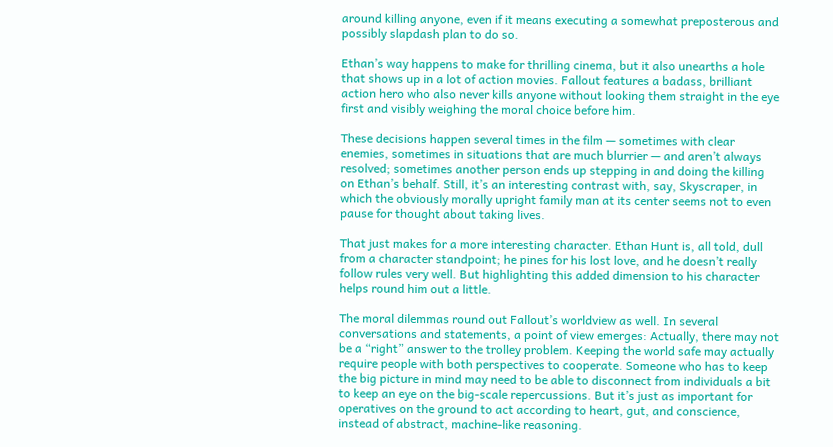around killing anyone, even if it means executing a somewhat preposterous and possibly slapdash plan to do so.

Ethan’s way happens to make for thrilling cinema, but it also unearths a hole that shows up in a lot of action movies. Fallout features a badass, brilliant action hero who also never kills anyone without looking them straight in the eye first and visibly weighing the moral choice before him.

These decisions happen several times in the film — sometimes with clear enemies, sometimes in situations that are much blurrier — and aren’t always resolved; sometimes another person ends up stepping in and doing the killing on Ethan’s behalf. Still, it’s an interesting contrast with, say, Skyscraper, in which the obviously morally upright family man at its center seems not to even pause for thought about taking lives.

That just makes for a more interesting character. Ethan Hunt is, all told, dull from a character standpoint; he pines for his lost love, and he doesn’t really follow rules very well. But highlighting this added dimension to his character helps round him out a little.

The moral dilemmas round out Fallout’s worldview as well. In several conversations and statements, a point of view emerges: Actually, there may not be a “right” answer to the trolley problem. Keeping the world safe may actually require people with both perspectives to cooperate. Someone who has to keep the big picture in mind may need to be able to disconnect from individuals a bit to keep an eye on the big-scale repercussions. But it’s just as important for operatives on the ground to act according to heart, gut, and conscience, instead of abstract, machine-like reasoning.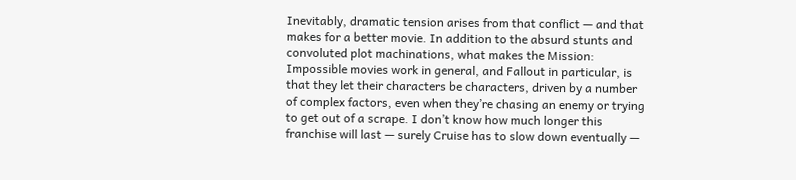Inevitably, dramatic tension arises from that conflict — and that makes for a better movie. In addition to the absurd stunts and convoluted plot machinations, what makes the Mission: Impossible movies work in general, and Fallout in particular, is that they let their characters be characters, driven by a number of complex factors, even when they’re chasing an enemy or trying to get out of a scrape. I don’t know how much longer this franchise will last — surely Cruise has to slow down eventually —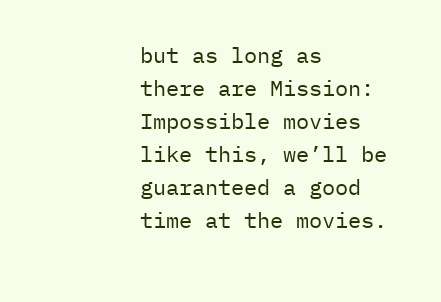but as long as there are Mission: Impossible movies like this, we’ll be guaranteed a good time at the movies.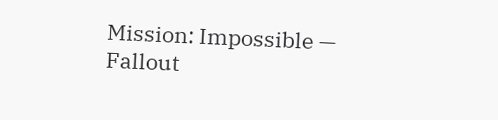Mission: Impossible — Fallout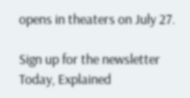opens in theaters on July 27.

Sign up for the newsletter Today, Explained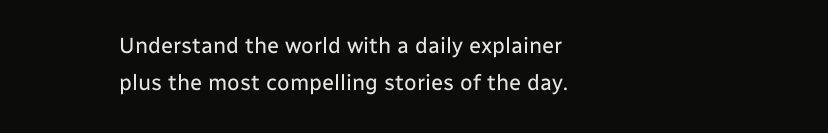Understand the world with a daily explainer plus the most compelling stories of the day.